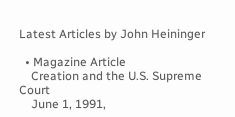Latest Articles by John Heininger

  • Magazine Article
    Creation and the U.S. Supreme Court
    June 1, 1991,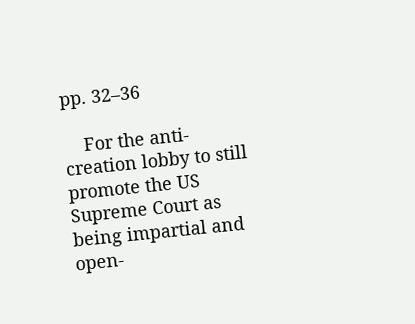pp. 32–36

    For the anti-creation lobby to still promote the US Supreme Court as being impartial and open-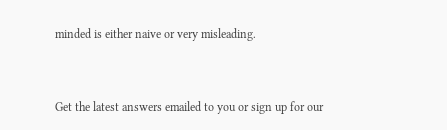minded is either naive or very misleading.


Get the latest answers emailed to you or sign up for our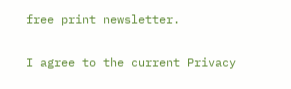free print newsletter.

I agree to the current Privacy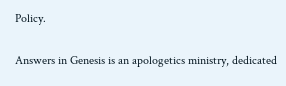Policy.

Answers in Genesis is an apologetics ministry, dedicated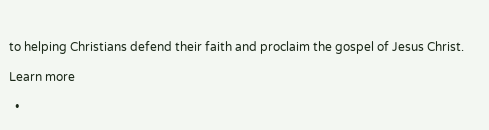to helping Christians defend their faith and proclaim the gospel of Jesus Christ.

Learn more

  •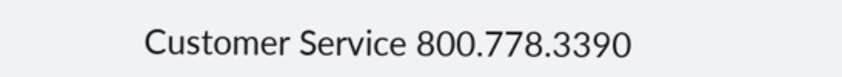Customer Service 800.778.3390